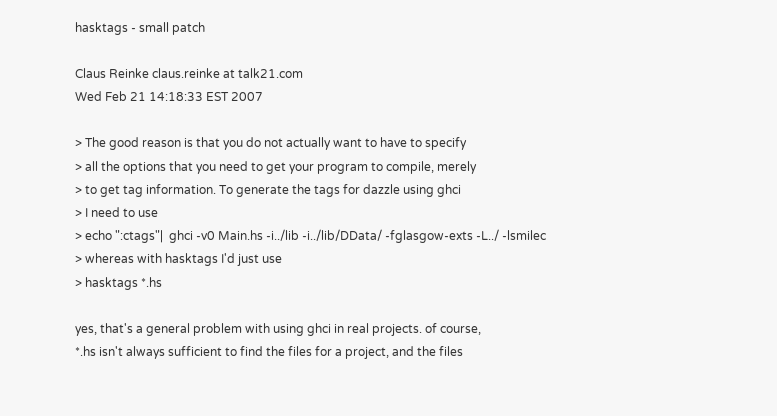hasktags - small patch

Claus Reinke claus.reinke at talk21.com
Wed Feb 21 14:18:33 EST 2007

> The good reason is that you do not actually want to have to specify
> all the options that you need to get your program to compile, merely
> to get tag information. To generate the tags for dazzle using ghci
> I need to use
> echo ":ctags"|  ghci -v0 Main.hs -i../lib -i../lib/DData/ -fglasgow-exts -L../ -lsmilec
> whereas with hasktags I'd just use
> hasktags *.hs

yes, that's a general problem with using ghci in real projects. of course,
*.hs isn't always sufficient to find the files for a project, and the files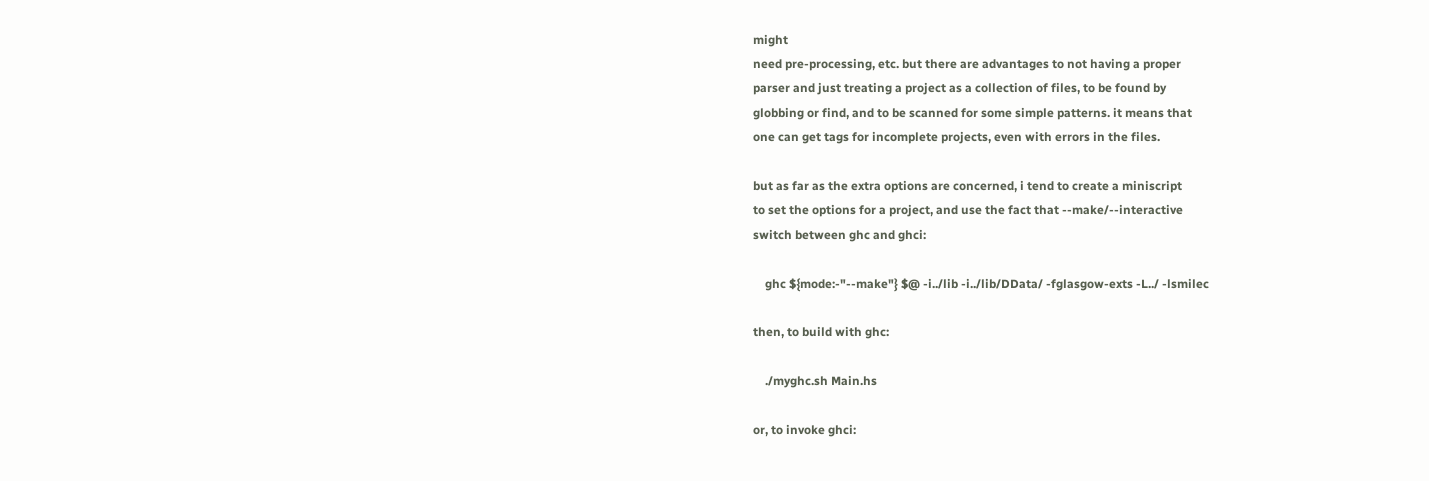might
need pre-processing, etc. but there are advantages to not having a proper
parser and just treating a project as a collection of files, to be found by
globbing or find, and to be scanned for some simple patterns. it means that
one can get tags for incomplete projects, even with errors in the files.

but as far as the extra options are concerned, i tend to create a miniscript
to set the options for a project, and use the fact that --make/--interactive
switch between ghc and ghci:

    ghc ${mode:-"--make"} $@ -i../lib -i../lib/DData/ -fglasgow-exts -L../ -lsmilec

then, to build with ghc:

    ./myghc.sh Main.hs

or, to invoke ghci: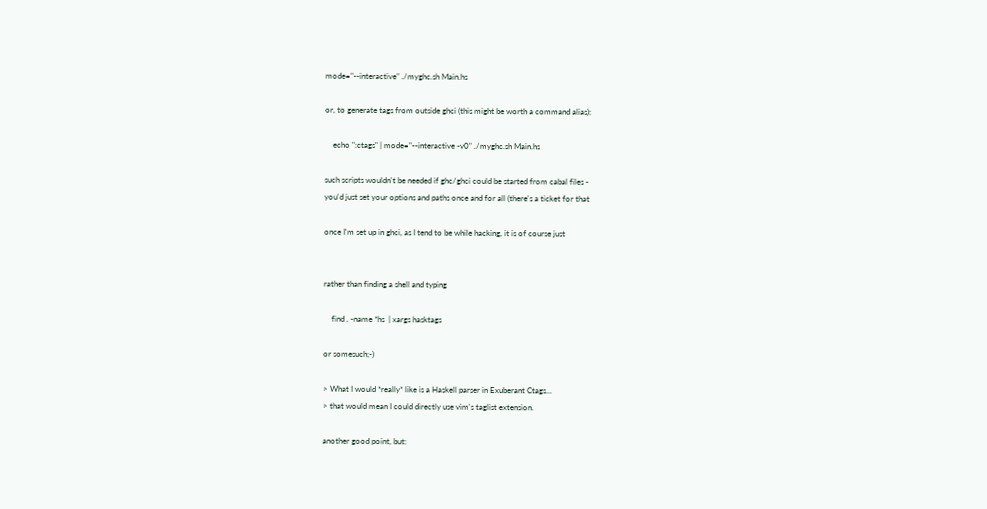mode="--interactive" ./myghc.sh Main.hs

or, to generate tags from outside ghci (this might be worth a command alias):

    echo ":ctags" | mode="--interactive -v0" ./myghc.sh Main.hs

such scripts wouldn't be needed if ghc/ghci could be started from cabal files -
you'd just set your options and paths once and for all (there's a ticket for that

once I'm set up in ghci, as I tend to be while hacking, it is of course just


rather than finding a shell and typing

    find . -name *hs  | xargs hasktags

or somesuch;-)

> What I would *really* like is a Haskell parser in Exuberant Ctags...
> that would mean I could directly use vim's taglist extension.

another good point, but: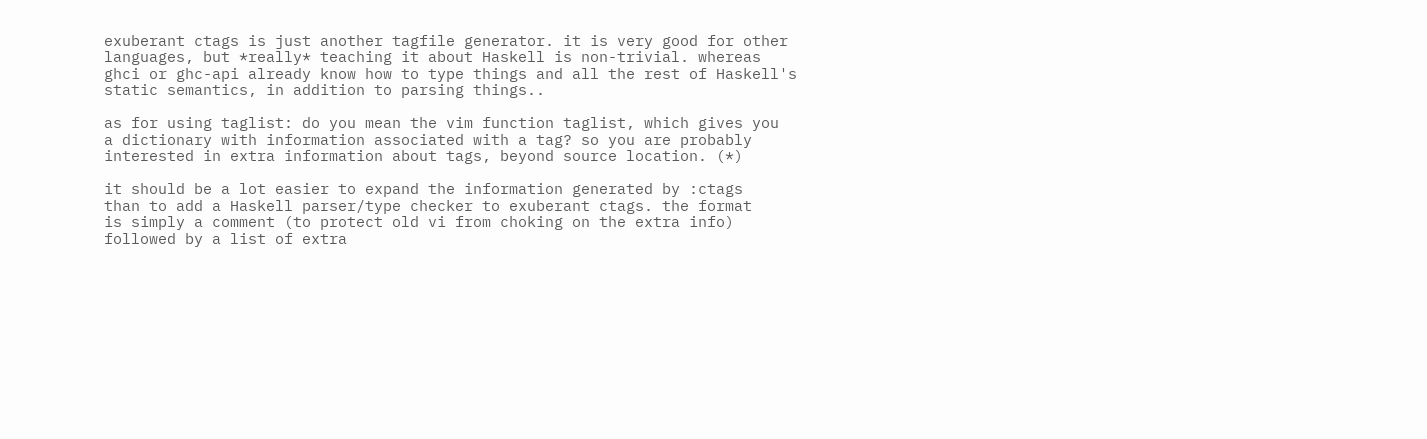exuberant ctags is just another tagfile generator. it is very good for other
languages, but *really* teaching it about Haskell is non-trivial. whereas
ghci or ghc-api already know how to type things and all the rest of Haskell's
static semantics, in addition to parsing things..

as for using taglist: do you mean the vim function taglist, which gives you
a dictionary with information associated with a tag? so you are probably
interested in extra information about tags, beyond source location. (*)

it should be a lot easier to expand the information generated by :ctags
than to add a Haskell parser/type checker to exuberant ctags. the format
is simply a comment (to protect old vi from choking on the extra info)
followed by a list of extra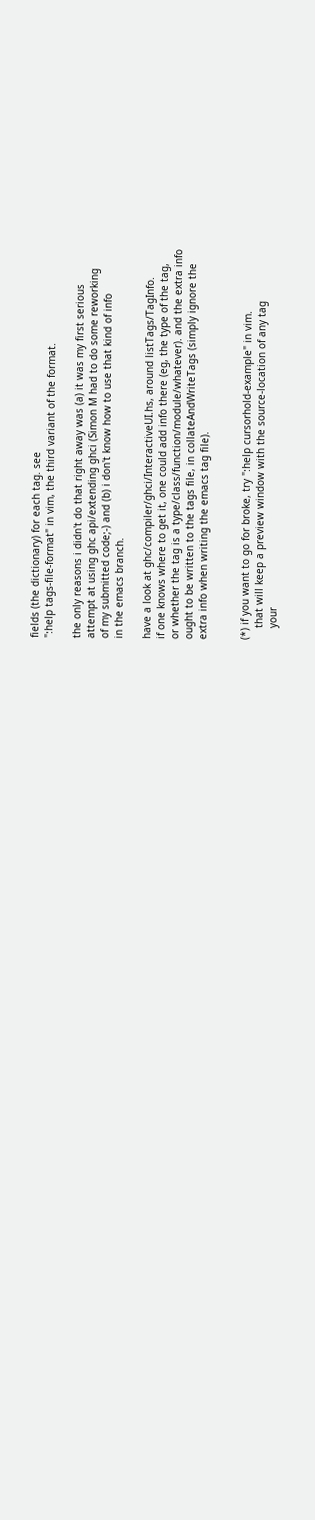fields (the dictionary) for each tag. see
":help tags-file-format" in vim, the third variant of the format.

the only reasons i didn't do that right away was (a) it was my first serious
attempt at using ghc api/extending ghci (Simon M had to do some reworking
of my submitted code;-) and (b) i don't know how to use that kind of info
in the emacs branch.

have a look at ghc/compiler/ghci/InteractiveUI.hs, around listTags/TagInfo.
if one knows where to get it, one could add info there (eg, the type of the tag,
or whether the tag is a type/class/function/module/whatever). and the extra info
ought to be written to the tags file, in collateAndWriteTags (simply ignore the
extra info when writing the emacs tag file).


(*) if you want to go for broke, try ":help cursorhold-example" in vim.
    that will keep a preview window with the source-location of any tag
    your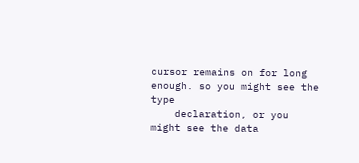cursor remains on for long enough. so you might see the type
    declaration, or you might see the data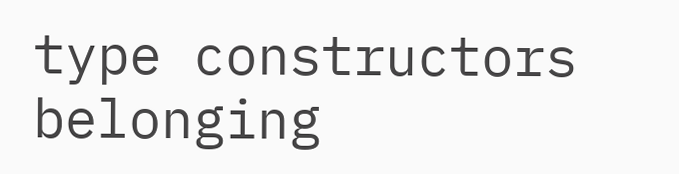type constructors belonging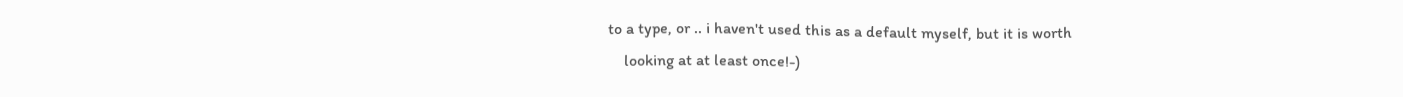to a type, or .. i haven't used this as a default myself, but it is worth
    looking at at least once!-)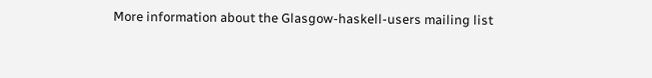More information about the Glasgow-haskell-users mailing list